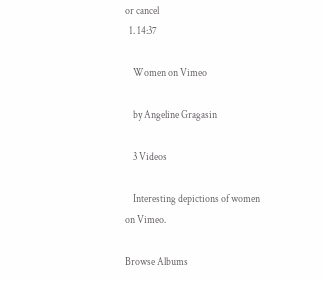or cancel
  1. 14:37

    Women on Vimeo

    by Angeline Gragasin

    3 Videos

    Interesting depictions of women on Vimeo.

Browse Albums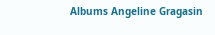Albums Angeline Gragasin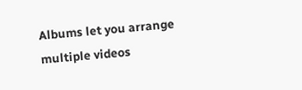Albums let you arrange multiple videos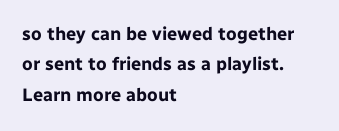so they can be viewed together or sent to friends as a playlist. Learn more about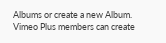Albums or create a new Album. Vimeo Plus members can create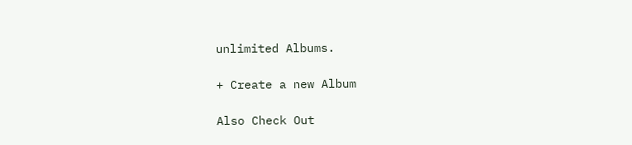unlimited Albums.

+ Create a new Album

Also Check Out